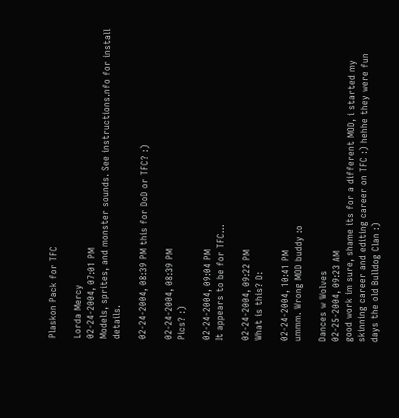Plaskon Pack for TFC

Lorda Mercy
02-24-2004, 07:01 PM
Models, sprites, and monster sounds. See instructions.nfo for install details.

02-24-2004, 08:39 PM this for DoD or TFC? :)

02-24-2004, 08:39 PM
Pics? :)

02-24-2004, 09:04 PM
It appears to be for TFC...

02-24-2004, 09:22 PM
What is this? D:

02-24-2004, 10:41 PM
ummm. Wrong MOD buddy :o

Dances w Wolves
02-25-2004, 09:23 AM
good work im sure, shame its for a different MOD, i started my skinning career and editing career on TFC :) hehhe they were fun days the old Bulldog Clan :)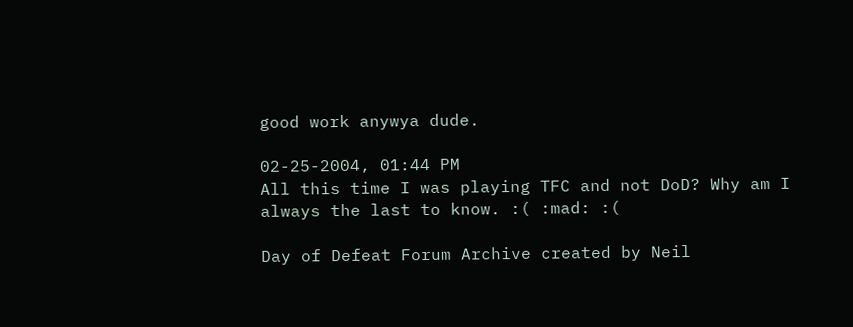good work anywya dude.

02-25-2004, 01:44 PM
All this time I was playing TFC and not DoD? Why am I always the last to know. :( :mad: :(

Day of Defeat Forum Archive created by Neil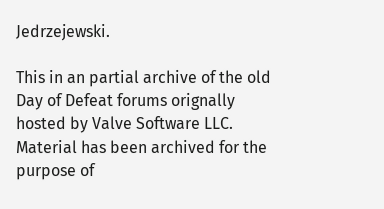Jedrzejewski.

This in an partial archive of the old Day of Defeat forums orignally hosted by Valve Software LLC.
Material has been archived for the purpose of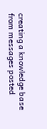creating a knowledge base from messages posted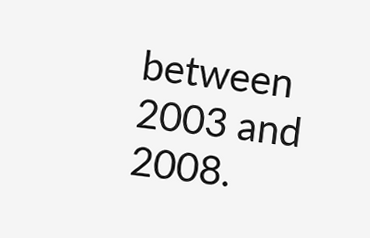between 2003 and 2008.